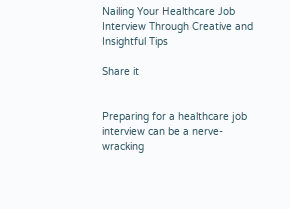Nailing Your Healthcare Job Interview Through Creative and Insightful Tips

Share it


Preparing for a healthcare job interview can be a nerve-wracking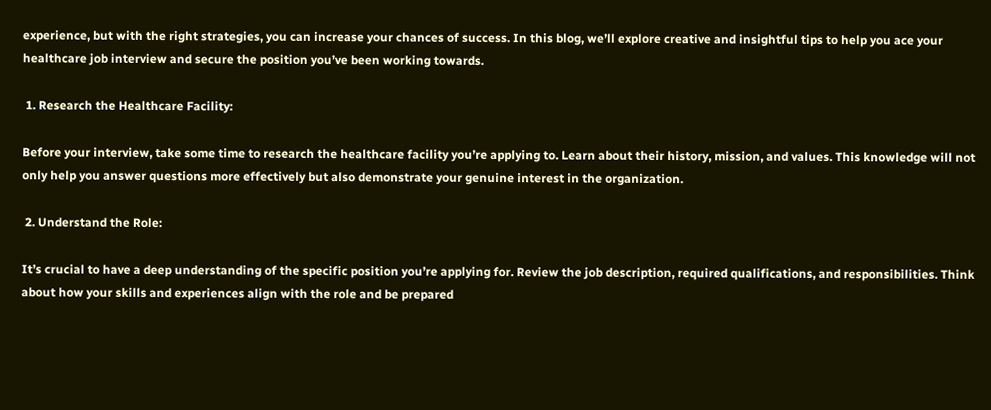experience, but with the right strategies, you can increase your chances of success. In this blog, we’ll explore creative and insightful tips to help you ace your healthcare job interview and secure the position you’ve been working towards.

 1. Research the Healthcare Facility:

Before your interview, take some time to research the healthcare facility you’re applying to. Learn about their history, mission, and values. This knowledge will not only help you answer questions more effectively but also demonstrate your genuine interest in the organization.

 2. Understand the Role:

It’s crucial to have a deep understanding of the specific position you’re applying for. Review the job description, required qualifications, and responsibilities. Think about how your skills and experiences align with the role and be prepared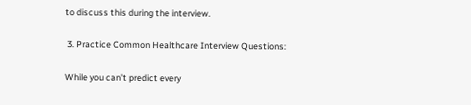to discuss this during the interview.

 3. Practice Common Healthcare Interview Questions:

While you can’t predict every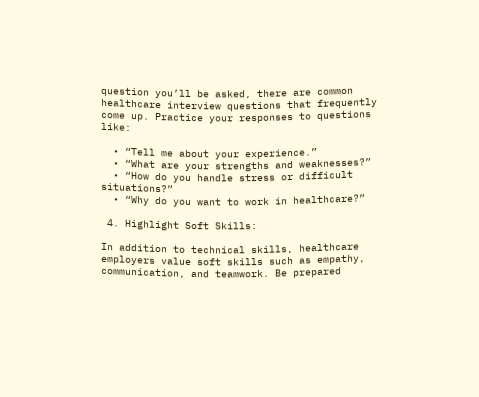question you’ll be asked, there are common healthcare interview questions that frequently come up. Practice your responses to questions like:

  • “Tell me about your experience.”
  • “What are your strengths and weaknesses?”
  • “How do you handle stress or difficult situations?”
  • “Why do you want to work in healthcare?”

 4. Highlight Soft Skills:

In addition to technical skills, healthcare employers value soft skills such as empathy, communication, and teamwork. Be prepared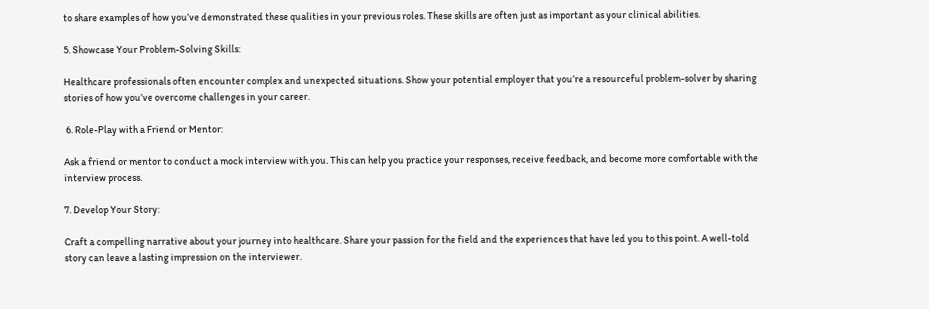to share examples of how you’ve demonstrated these qualities in your previous roles. These skills are often just as important as your clinical abilities.

5. Showcase Your Problem-Solving Skills:

Healthcare professionals often encounter complex and unexpected situations. Show your potential employer that you’re a resourceful problem-solver by sharing stories of how you’ve overcome challenges in your career.

 6. Role-Play with a Friend or Mentor:

Ask a friend or mentor to conduct a mock interview with you. This can help you practice your responses, receive feedback, and become more comfortable with the interview process.

7. Develop Your Story:

Craft a compelling narrative about your journey into healthcare. Share your passion for the field and the experiences that have led you to this point. A well-told story can leave a lasting impression on the interviewer.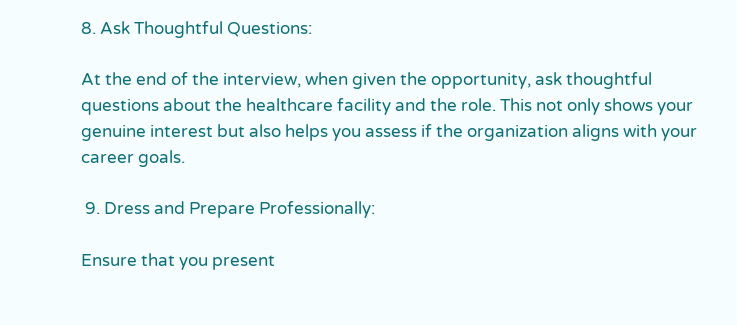8. Ask Thoughtful Questions:

At the end of the interview, when given the opportunity, ask thoughtful questions about the healthcare facility and the role. This not only shows your genuine interest but also helps you assess if the organization aligns with your career goals.

 9. Dress and Prepare Professionally:

Ensure that you present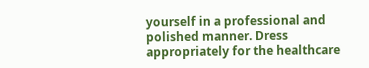yourself in a professional and polished manner. Dress appropriately for the healthcare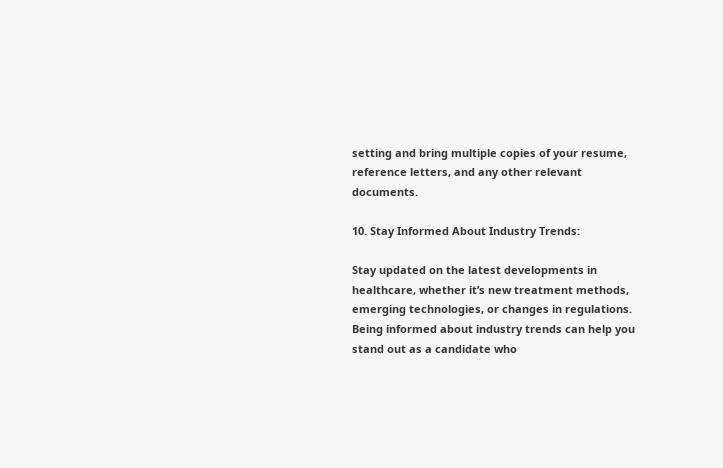setting and bring multiple copies of your resume, reference letters, and any other relevant documents.

10. Stay Informed About Industry Trends:

Stay updated on the latest developments in healthcare, whether it’s new treatment methods, emerging technologies, or changes in regulations. Being informed about industry trends can help you stand out as a candidate who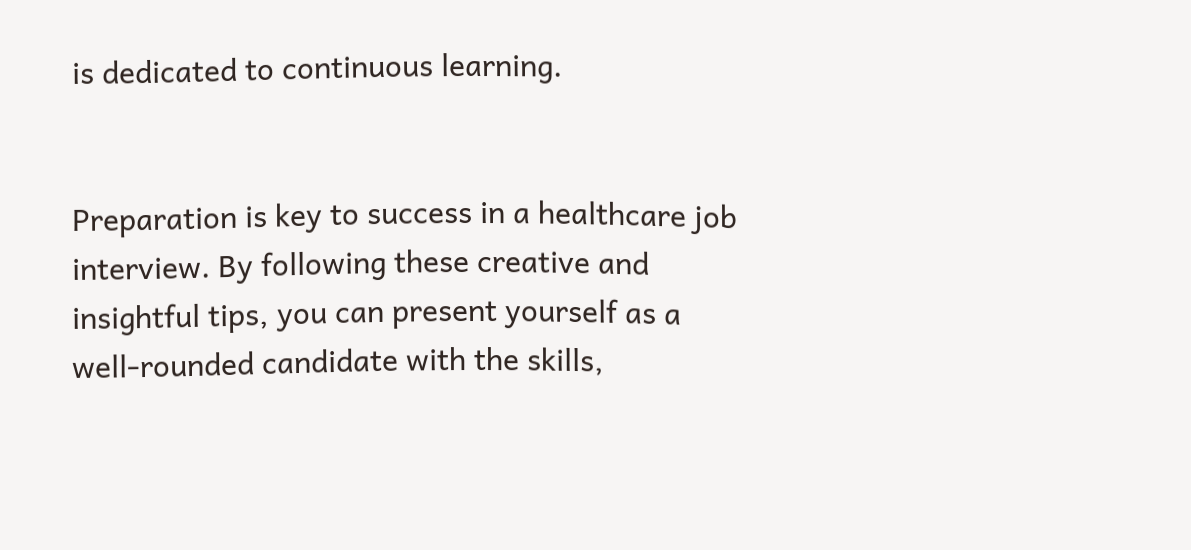is dedicated to continuous learning.


Preparation is key to success in a healthcare job interview. By following these creative and insightful tips, you can present yourself as a well-rounded candidate with the skills,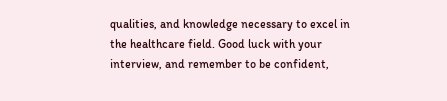qualities, and knowledge necessary to excel in the healthcare field. Good luck with your interview, and remember to be confident,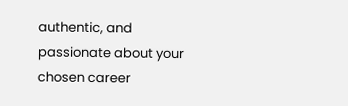authentic, and passionate about your chosen career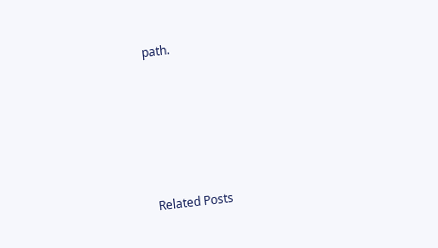path.





Related Posts